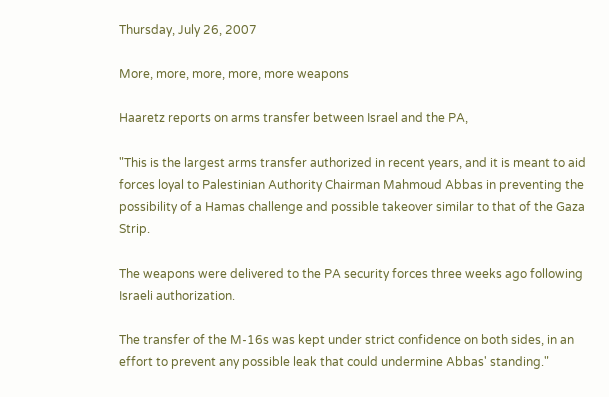Thursday, July 26, 2007

More, more, more, more, more weapons

Haaretz reports on arms transfer between Israel and the PA,

"This is the largest arms transfer authorized in recent years, and it is meant to aid forces loyal to Palestinian Authority Chairman Mahmoud Abbas in preventing the possibility of a Hamas challenge and possible takeover similar to that of the Gaza Strip.

The weapons were delivered to the PA security forces three weeks ago following Israeli authorization.

The transfer of the M-16s was kept under strict confidence on both sides, in an effort to prevent any possible leak that could undermine Abbas' standing."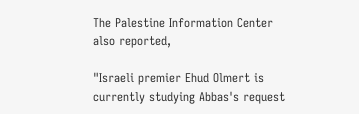The Palestine Information Center also reported,

"Israeli premier Ehud Olmert is currently studying Abbas's request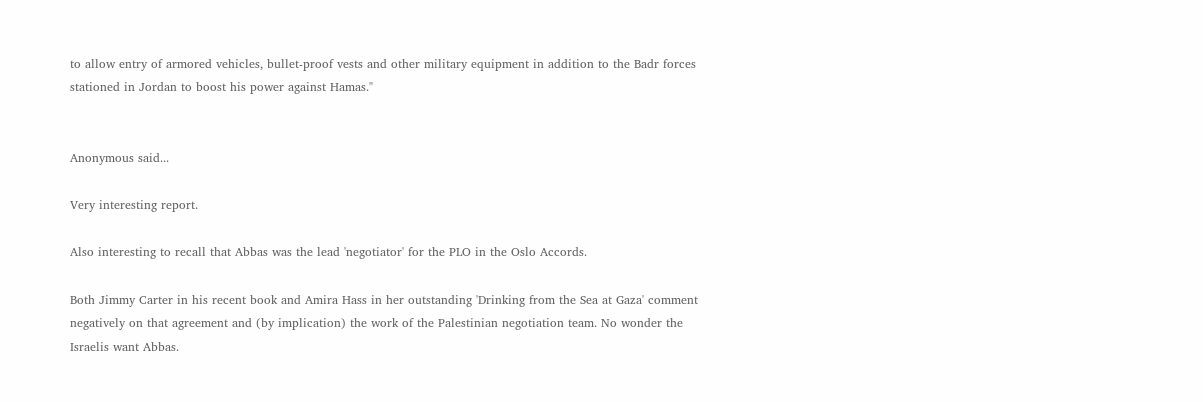to allow entry of armored vehicles, bullet-proof vests and other military equipment in addition to the Badr forces stationed in Jordan to boost his power against Hamas."


Anonymous said...

Very interesting report.

Also interesting to recall that Abbas was the lead 'negotiator' for the PLO in the Oslo Accords.

Both Jimmy Carter in his recent book and Amira Hass in her outstanding 'Drinking from the Sea at Gaza' comment negatively on that agreement and (by implication) the work of the Palestinian negotiation team. No wonder the Israelis want Abbas.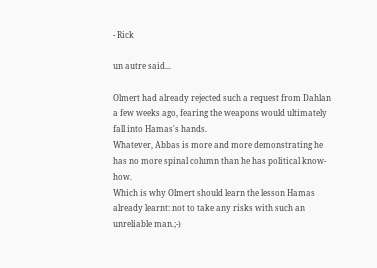- Rick

un autre said...

Olmert had already rejected such a request from Dahlan a few weeks ago, fearing the weapons would ultimately fall into Hamas's hands.
Whatever, Abbas is more and more demonstrating he has no more spinal column than he has political know-how.
Which is why Olmert should learn the lesson Hamas already learnt: not to take any risks with such an unreliable man.;-)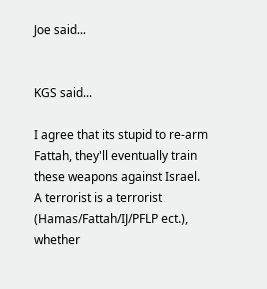Joe said...


KGS said...

I agree that its stupid to re-arm Fattah, they'll eventually train these weapons against Israel. A terrorist is a terrorist (Hamas/Fattah/IJ/PFLP ect.), whether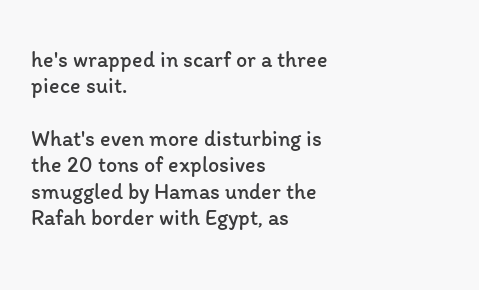he's wrapped in scarf or a three piece suit.

What's even more disturbing is the 20 tons of explosives smuggled by Hamas under the Rafah border with Egypt, as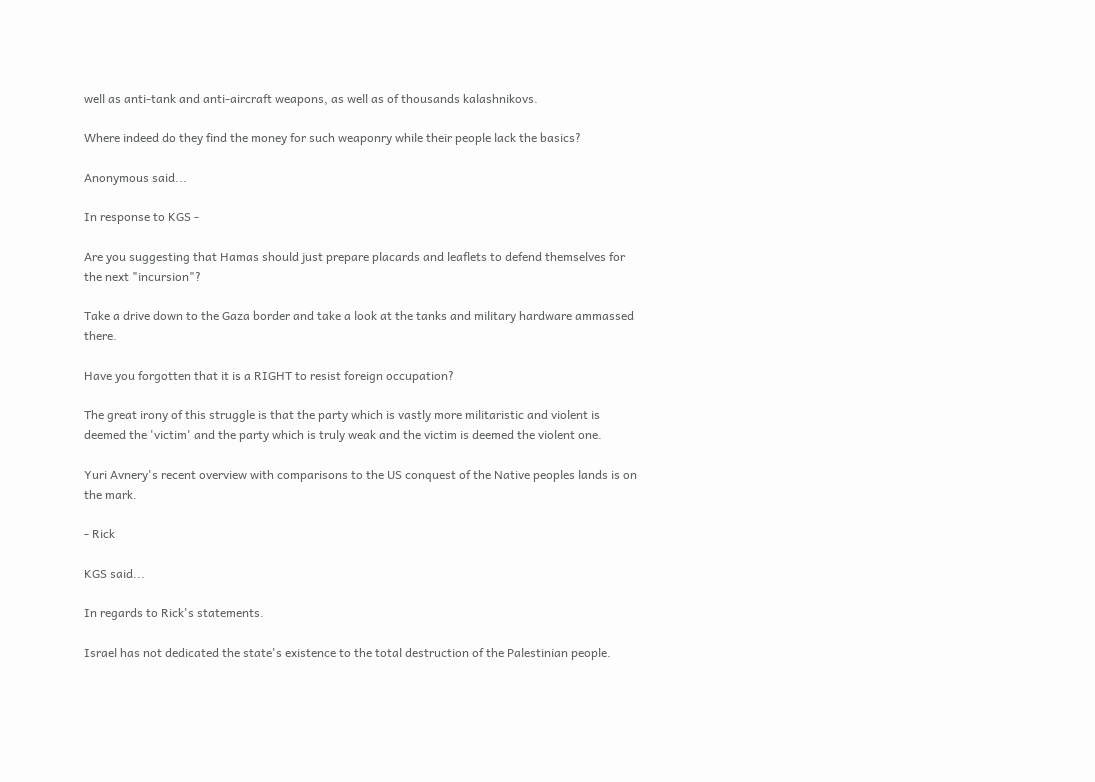well as anti-tank and anti-aircraft weapons, as well as of thousands kalashnikovs.

Where indeed do they find the money for such weaponry while their people lack the basics?

Anonymous said...

In response to KGS -

Are you suggesting that Hamas should just prepare placards and leaflets to defend themselves for the next "incursion"?

Take a drive down to the Gaza border and take a look at the tanks and military hardware ammassed there.

Have you forgotten that it is a RIGHT to resist foreign occupation?

The great irony of this struggle is that the party which is vastly more militaristic and violent is deemed the 'victim' and the party which is truly weak and the victim is deemed the violent one.

Yuri Avnery's recent overview with comparisons to the US conquest of the Native peoples lands is on the mark.

- Rick

KGS said...

In regards to Rick's statements.

Israel has not dedicated the state's existence to the total destruction of the Palestinian people.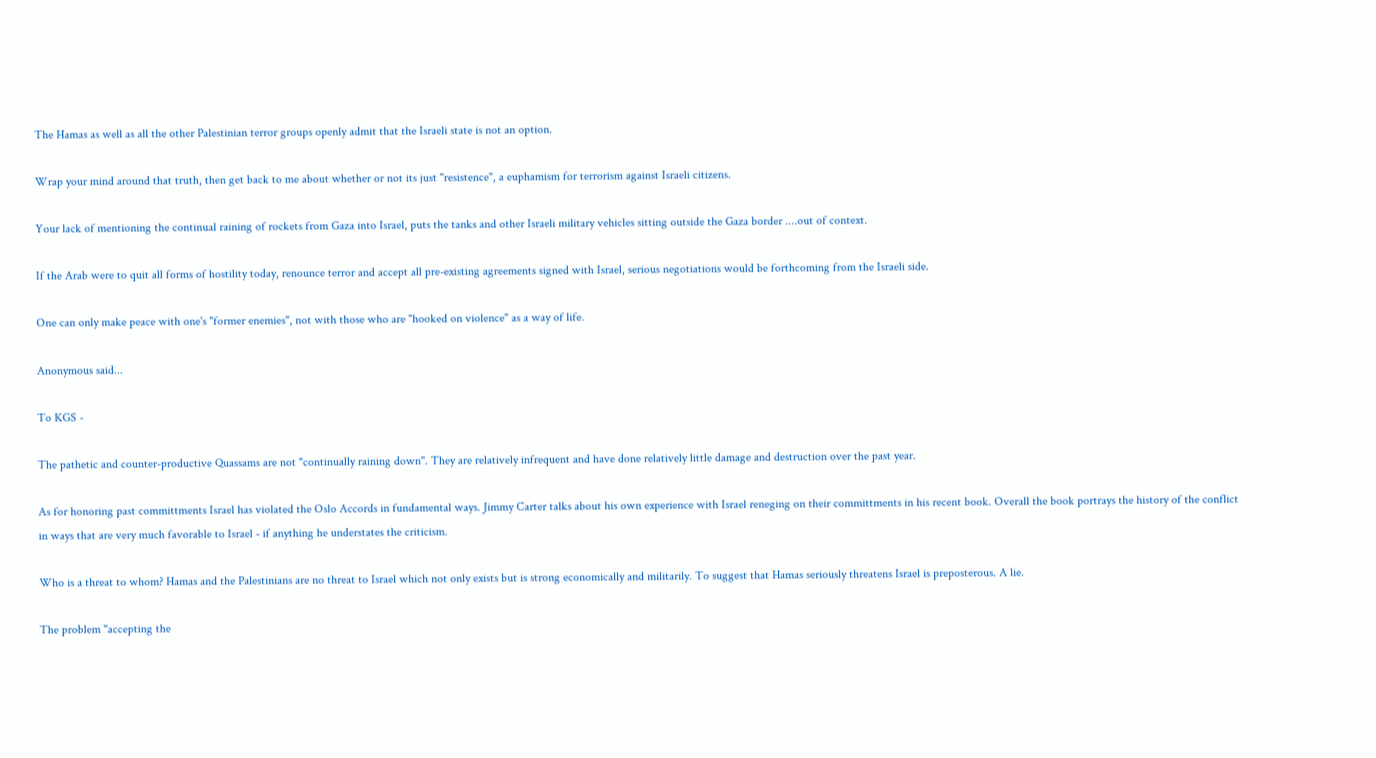The Hamas as well as all the other Palestinian terror groups openly admit that the Israeli state is not an option.

Wrap your mind around that truth, then get back to me about whether or not its just "resistence", a euphamism for terrorism against Israeli citizens.

Your lack of mentioning the continual raining of rockets from Gaza into Israel, puts the tanks and other Israeli military vehicles sitting outside the Gaza border ....out of context.

If the Arab were to quit all forms of hostility today, renounce terror and accept all pre-existing agreements signed with Israel, serious negotiations would be forthcoming from the Israeli side.

One can only make peace with one's "former enemies", not with those who are "hooked on violence" as a way of life.

Anonymous said...

To KGS -

The pathetic and counter-productive Quassams are not "continually raining down". They are relatively infrequent and have done relatively little damage and destruction over the past year.

As for honoring past committments Israel has violated the Oslo Accords in fundamental ways. Jimmy Carter talks about his own experience with Israel reneging on their committments in his recent book. Overall the book portrays the history of the conflict in ways that are very much favorable to Israel - if anything he understates the criticism.

Who is a threat to whom? Hamas and the Palestinians are no threat to Israel which not only exists but is strong economically and militarily. To suggest that Hamas seriously threatens Israel is preposterous. A lie.

The problem "accepting the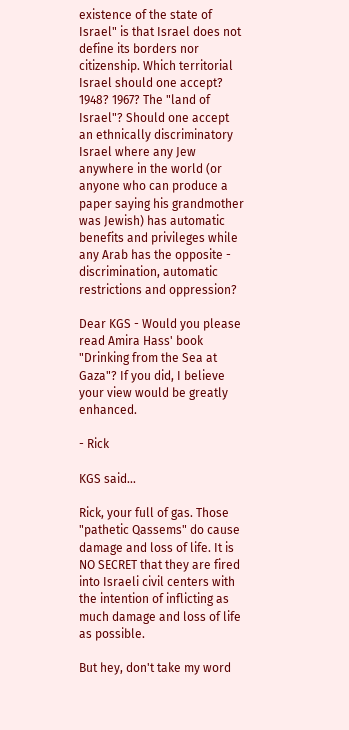existence of the state of Israel" is that Israel does not define its borders nor citizenship. Which territorial Israel should one accept? 1948? 1967? The "land of Israel"? Should one accept an ethnically discriminatory Israel where any Jew anywhere in the world (or anyone who can produce a paper saying his grandmother was Jewish) has automatic benefits and privileges while any Arab has the opposite - discrimination, automatic restrictions and oppression?

Dear KGS - Would you please read Amira Hass' book "Drinking from the Sea at Gaza"? If you did, I believe your view would be greatly enhanced.

- Rick

KGS said...

Rick, your full of gas. Those "pathetic Qassems" do cause damage and loss of life. It is NO SECRET that they are fired into Israeli civil centers with the intention of inflicting as much damage and loss of life as possible.

But hey, don't take my word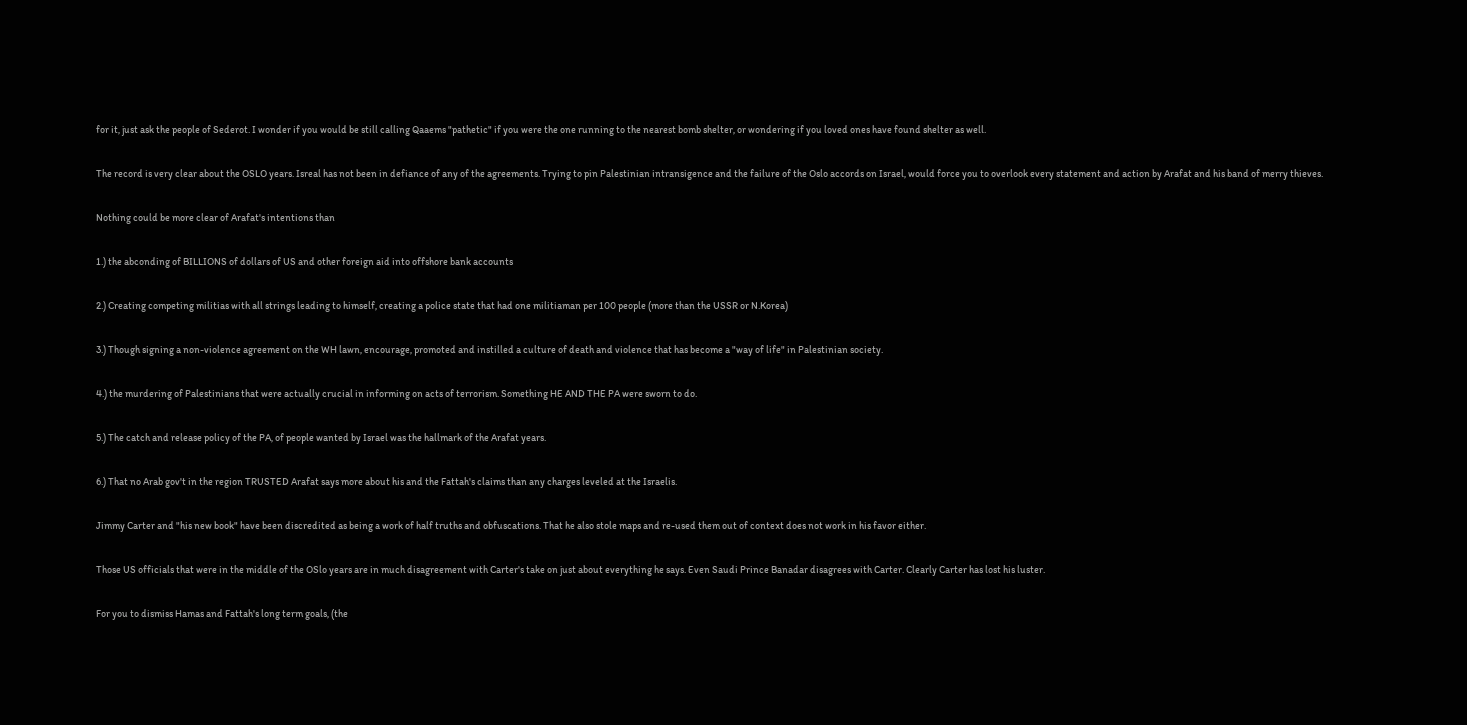for it, just ask the people of Sederot. I wonder if you would be still calling Qaaems "pathetic" if you were the one running to the nearest bomb shelter, or wondering if you loved ones have found shelter as well.

The record is very clear about the OSLO years. Isreal has not been in defiance of any of the agreements. Trying to pin Palestinian intransigence and the failure of the Oslo accords on Israel, would force you to overlook every statement and action by Arafat and his band of merry thieves.

Nothing could be more clear of Arafat's intentions than

1.) the abconding of BILLIONS of dollars of US and other foreign aid into offshore bank accounts

2.) Creating competing militias with all strings leading to himself, creating a police state that had one militiaman per 100 people (more than the USSR or N.Korea)

3.) Though signing a non-violence agreement on the WH lawn, encourage, promoted and instilled a culture of death and violence that has become a "way of life" in Palestinian society.

4.) the murdering of Palestinians that were actually crucial in informing on acts of terrorism. Something HE AND THE PA were sworn to do.

5.) The catch and release policy of the PA, of people wanted by Israel was the hallmark of the Arafat years.

6.) That no Arab gov't in the region TRUSTED Arafat says more about his and the Fattah's claims than any charges leveled at the Israelis.

Jimmy Carter and "his new book" have been discredited as being a work of half truths and obfuscations. That he also stole maps and re-used them out of context does not work in his favor either.

Those US officials that were in the middle of the OSlo years are in much disagreement with Carter's take on just about everything he says. Even Saudi Prince Banadar disagrees with Carter. Clearly Carter has lost his luster.

For you to dismiss Hamas and Fattah's long term goals, (the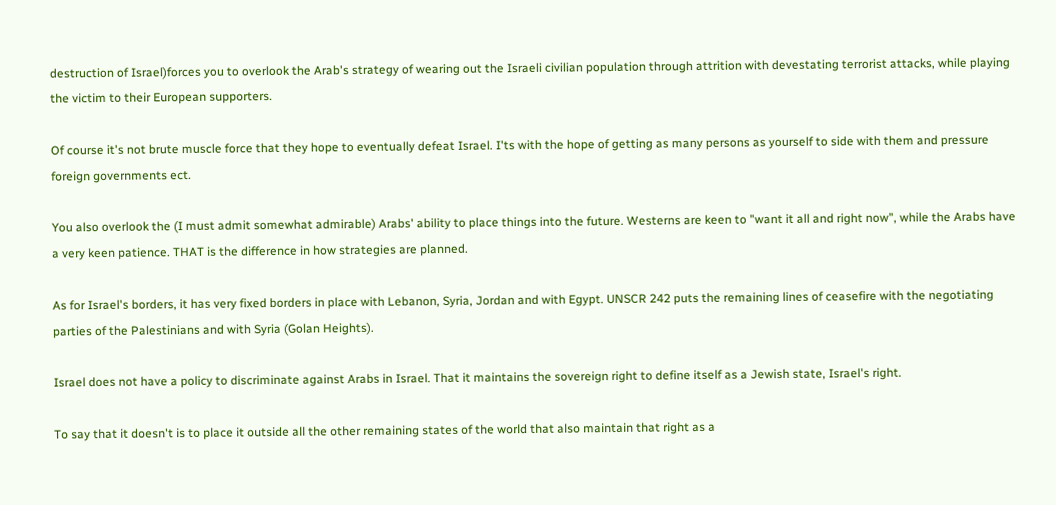destruction of Israel)forces you to overlook the Arab's strategy of wearing out the Israeli civilian population through attrition with devestating terrorist attacks, while playing the victim to their European supporters.

Of course it's not brute muscle force that they hope to eventually defeat Israel. I'ts with the hope of getting as many persons as yourself to side with them and pressure foreign governments ect.

You also overlook the (I must admit somewhat admirable) Arabs' ability to place things into the future. Westerns are keen to "want it all and right now", while the Arabs have a very keen patience. THAT is the difference in how strategies are planned.

As for Israel's borders, it has very fixed borders in place with Lebanon, Syria, Jordan and with Egypt. UNSCR 242 puts the remaining lines of ceasefire with the negotiating parties of the Palestinians and with Syria (Golan Heights).

Israel does not have a policy to discriminate against Arabs in Israel. That it maintains the sovereign right to define itself as a Jewish state, Israel's right.

To say that it doesn't is to place it outside all the other remaining states of the world that also maintain that right as a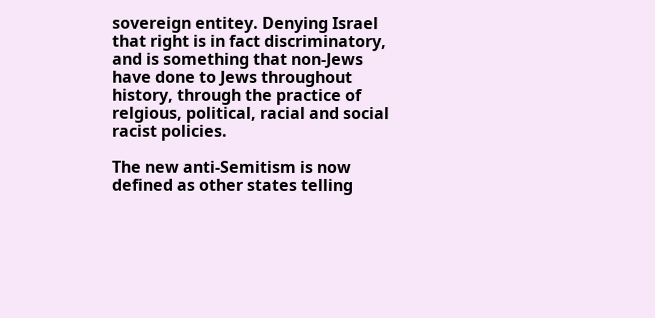sovereign entitey. Denying Israel that right is in fact discriminatory, and is something that non-Jews have done to Jews throughout history, through the practice of relgious, political, racial and social racist policies.

The new anti-Semitism is now defined as other states telling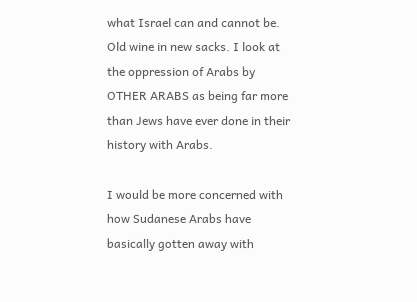what Israel can and cannot be. Old wine in new sacks. I look at the oppression of Arabs by OTHER ARABS as being far more than Jews have ever done in their history with Arabs.

I would be more concerned with how Sudanese Arabs have basically gotten away with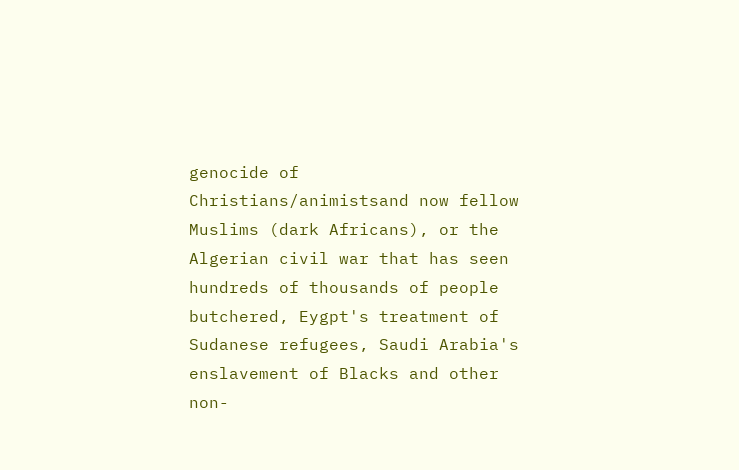genocide of Christians/animistsand now fellow Muslims (dark Africans), or the Algerian civil war that has seen hundreds of thousands of people butchered, Eygpt's treatment of Sudanese refugees, Saudi Arabia's enslavement of Blacks and other non-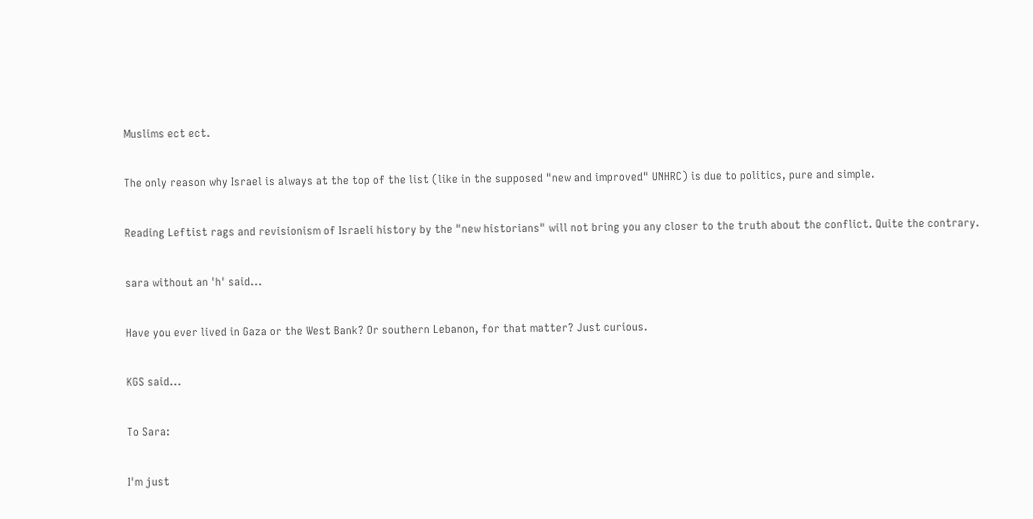Muslims ect ect.

The only reason why Israel is always at the top of the list (like in the supposed "new and improved" UNHRC) is due to politics, pure and simple.

Reading Leftist rags and revisionism of Israeli history by the "new historians" will not bring you any closer to the truth about the conflict. Quite the contrary.

sara without an 'h' said...

Have you ever lived in Gaza or the West Bank? Or southern Lebanon, for that matter? Just curious.

KGS said...

To Sara:

I'm just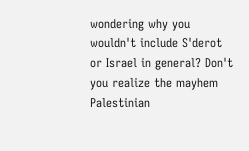wondering why you wouldn't include S'derot or Israel in general? Don't you realize the mayhem Palestinian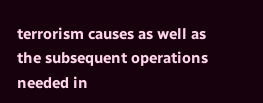terrorism causes as well as the subsequent operations needed in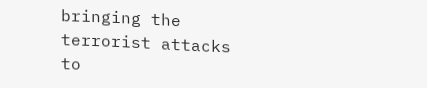bringing the terrorist attacks to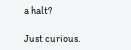a halt?

Just curious.